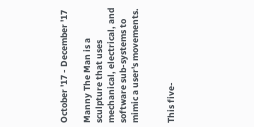October '17 - December '17

Manny The Man is a sculpture that uses mechanical, electrical, and software sub-systems to mimic a user's movements.


This five-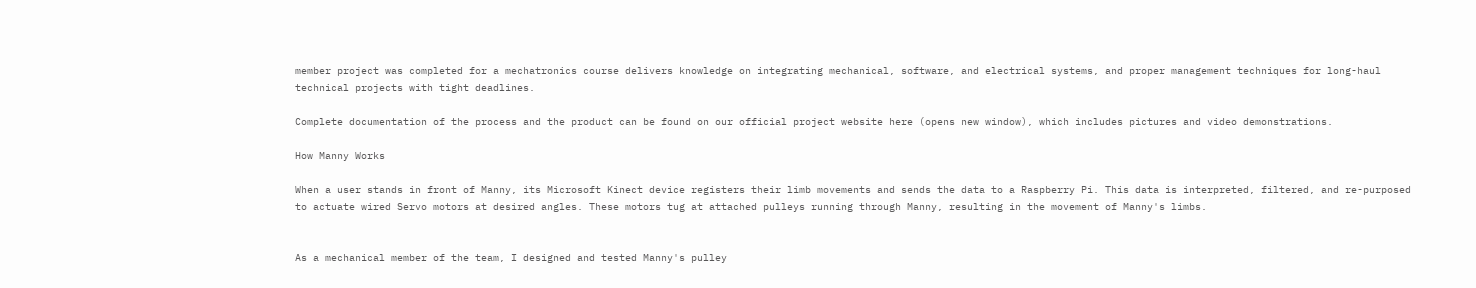member project was completed for a mechatronics course delivers knowledge on integrating mechanical, software, and electrical systems, and proper management techniques for long-haul technical projects with tight deadlines.

Complete documentation of the process and the product can be found on our official project website here (opens new window), which includes pictures and video demonstrations.

How Manny Works

When a user stands in front of Manny, its Microsoft Kinect device registers their limb movements and sends the data to a Raspberry Pi. This data is interpreted, filtered, and re-purposed to actuate wired Servo motors at desired angles. These motors tug at attached pulleys running through Manny, resulting in the movement of Manny's limbs.


As a mechanical member of the team, I designed and tested Manny's pulley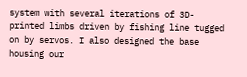system with several iterations of 3D-printed limbs driven by fishing line tugged on by servos. I also designed the base housing our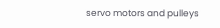servo motors and pulleys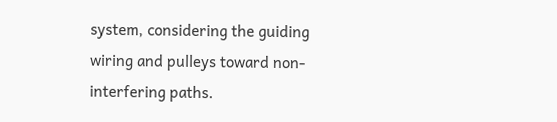system, considering the guiding wiring and pulleys toward non-interfering paths.